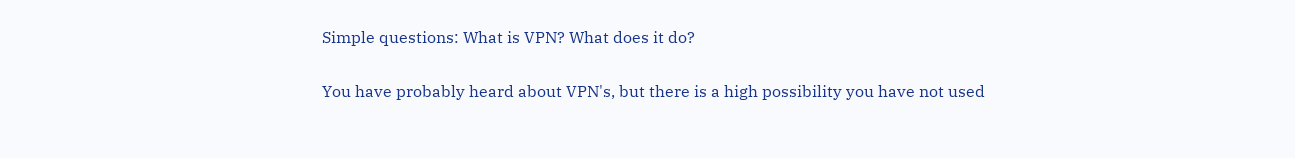Simple questions: What is VPN? What does it do?

You have probably heard about VPN's, but there is a high possibility you have not used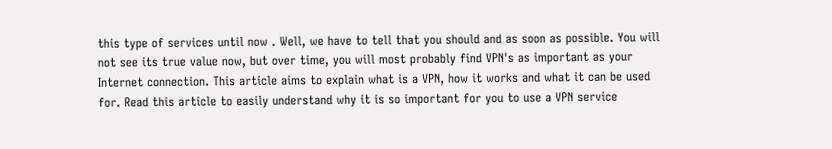this type of services until now . Well, we have to tell that you should and as soon as possible. You will not see its true value now, but over time, you will most probably find VPN's as important as your Internet connection. This article aims to explain what is a VPN, how it works and what it can be used for. Read this article to easily understand why it is so important for you to use a VPN service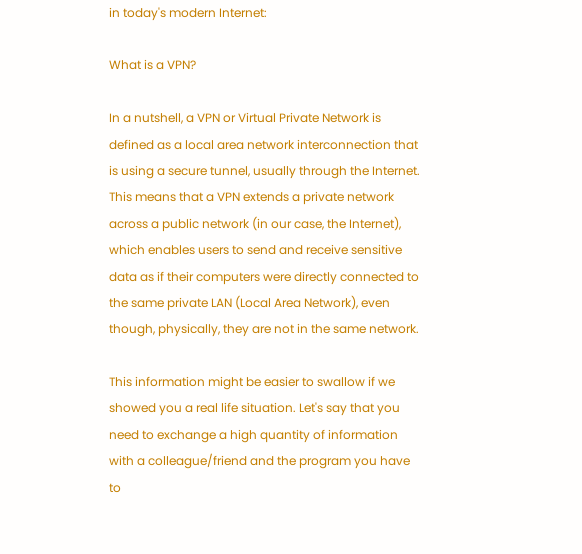in today's modern Internet:

What is a VPN?

In a nutshell, a VPN or Virtual Private Network is defined as a local area network interconnection that is using a secure tunnel, usually through the Internet. This means that a VPN extends a private network across a public network (in our case, the Internet), which enables users to send and receive sensitive data as if their computers were directly connected to the same private LAN (Local Area Network), even though, physically, they are not in the same network.

This information might be easier to swallow if we showed you a real life situation. Let's say that you need to exchange a high quantity of information with a colleague/friend and the program you have to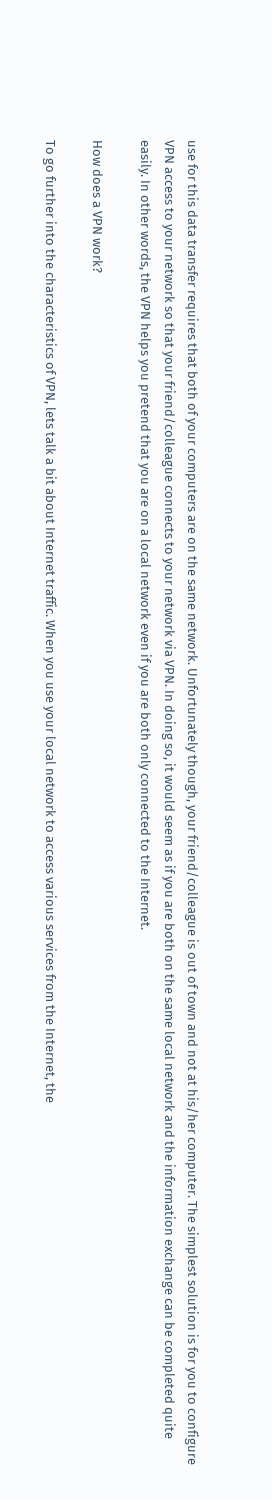use for this data transfer requires that both of your computers are on the same network. Unfortunately though, your friend/colleague is out of town and not at his/her computer. The simplest solution is for you to configure VPN access to your network so that your friend/colleague connects to your network via VPN. In doing so, it would seem as if you are both on the same local network and the information exchange can be completed quite easily. In other words, the VPN helps you pretend that you are on a local network even if you are both only connected to the Internet.

How does a VPN work?

To go further into the characteristics of VPN, lets talk a bit about Internet traffic. When you use your local network to access various services from the Internet, the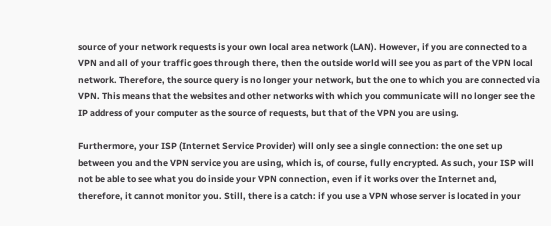source of your network requests is your own local area network (LAN). However, if you are connected to a VPN and all of your traffic goes through there, then the outside world will see you as part of the VPN local network. Therefore, the source query is no longer your network, but the one to which you are connected via VPN. This means that the websites and other networks with which you communicate will no longer see the IP address of your computer as the source of requests, but that of the VPN you are using.

Furthermore, your ISP (Internet Service Provider) will only see a single connection: the one set up between you and the VPN service you are using, which is, of course, fully encrypted. As such, your ISP will not be able to see what you do inside your VPN connection, even if it works over the Internet and, therefore, it cannot monitor you. Still, there is a catch: if you use a VPN whose server is located in your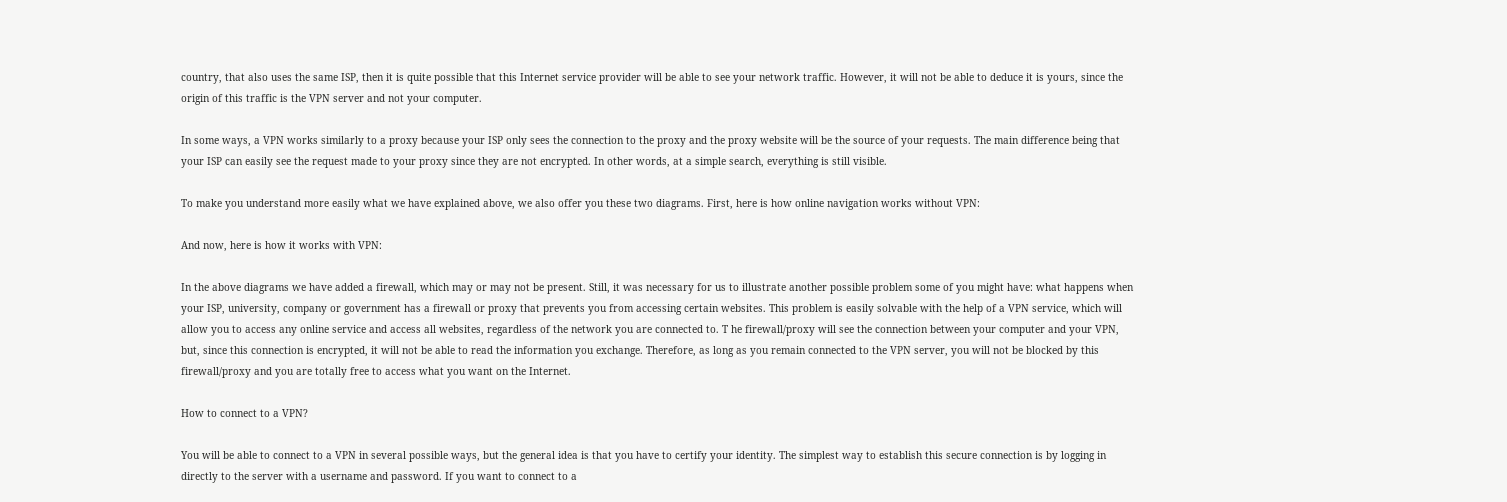country, that also uses the same ISP, then it is quite possible that this Internet service provider will be able to see your network traffic. However, it will not be able to deduce it is yours, since the origin of this traffic is the VPN server and not your computer.

In some ways, a VPN works similarly to a proxy because your ISP only sees the connection to the proxy and the proxy website will be the source of your requests. The main difference being that your ISP can easily see the request made to your proxy since they are not encrypted. In other words, at a simple search, everything is still visible.

To make you understand more easily what we have explained above, we also offer you these two diagrams. First, here is how online navigation works without VPN:

And now, here is how it works with VPN:

In the above diagrams we have added a firewall, which may or may not be present. Still, it was necessary for us to illustrate another possible problem some of you might have: what happens when your ISP, university, company or government has a firewall or proxy that prevents you from accessing certain websites. This problem is easily solvable with the help of a VPN service, which will allow you to access any online service and access all websites, regardless of the network you are connected to. T he firewall/proxy will see the connection between your computer and your VPN, but, since this connection is encrypted, it will not be able to read the information you exchange. Therefore, as long as you remain connected to the VPN server, you will not be blocked by this firewall/proxy and you are totally free to access what you want on the Internet.

How to connect to a VPN?

You will be able to connect to a VPN in several possible ways, but the general idea is that you have to certify your identity. The simplest way to establish this secure connection is by logging in directly to the server with a username and password. If you want to connect to a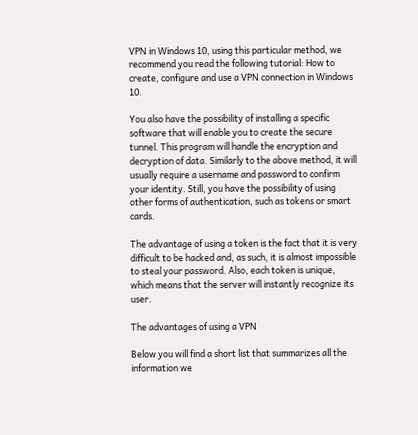VPN in Windows 10, using this particular method, we recommend you read the following tutorial: How to create, configure and use a VPN connection in Windows 10.

You also have the possibility of installing a specific software that will enable you to create the secure tunnel. This program will handle the encryption and decryption of data. Similarly to the above method, it will usually require a username and password to confirm your identity. Still, you have the possibility of using other forms of authentication, such as tokens or smart cards.

The advantage of using a token is the fact that it is very difficult to be hacked and, as such, it is almost impossible to steal your password. Also, each token is unique, which means that the server will instantly recognize its user.

The advantages of using a VPN

Below you will find a short list that summarizes all the information we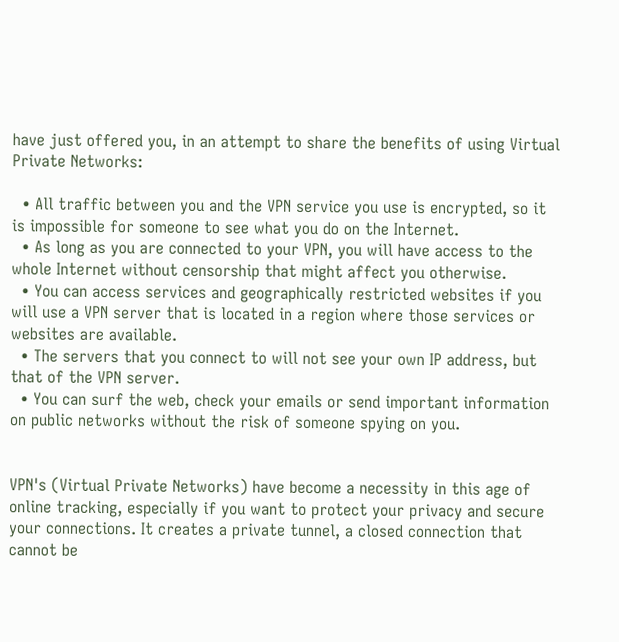have just offered you, in an attempt to share the benefits of using Virtual Private Networks:

  • All traffic between you and the VPN service you use is encrypted, so it is impossible for someone to see what you do on the Internet.
  • As long as you are connected to your VPN, you will have access to the whole Internet without censorship that might affect you otherwise.
  • You can access services and geographically restricted websites if you will use a VPN server that is located in a region where those services or websites are available.
  • The servers that you connect to will not see your own IP address, but that of the VPN server.
  • You can surf the web, check your emails or send important information on public networks without the risk of someone spying on you.


VPN's (Virtual Private Networks) have become a necessity in this age of online tracking, especially if you want to protect your privacy and secure your connections. It creates a private tunnel, a closed connection that cannot be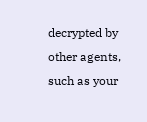decrypted by other agents, such as your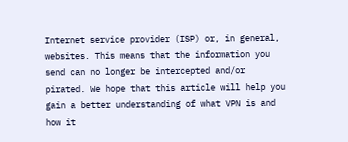Internet service provider (ISP) or, in general, websites. This means that the information you send can no longer be intercepted and/or pirated. We hope that this article will help you gain a better understanding of what VPN is and how it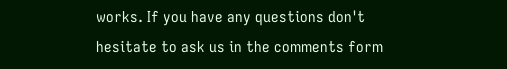works. If you have any questions don't hesitate to ask us in the comments form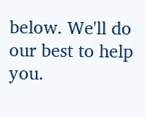below. We'll do our best to help you.